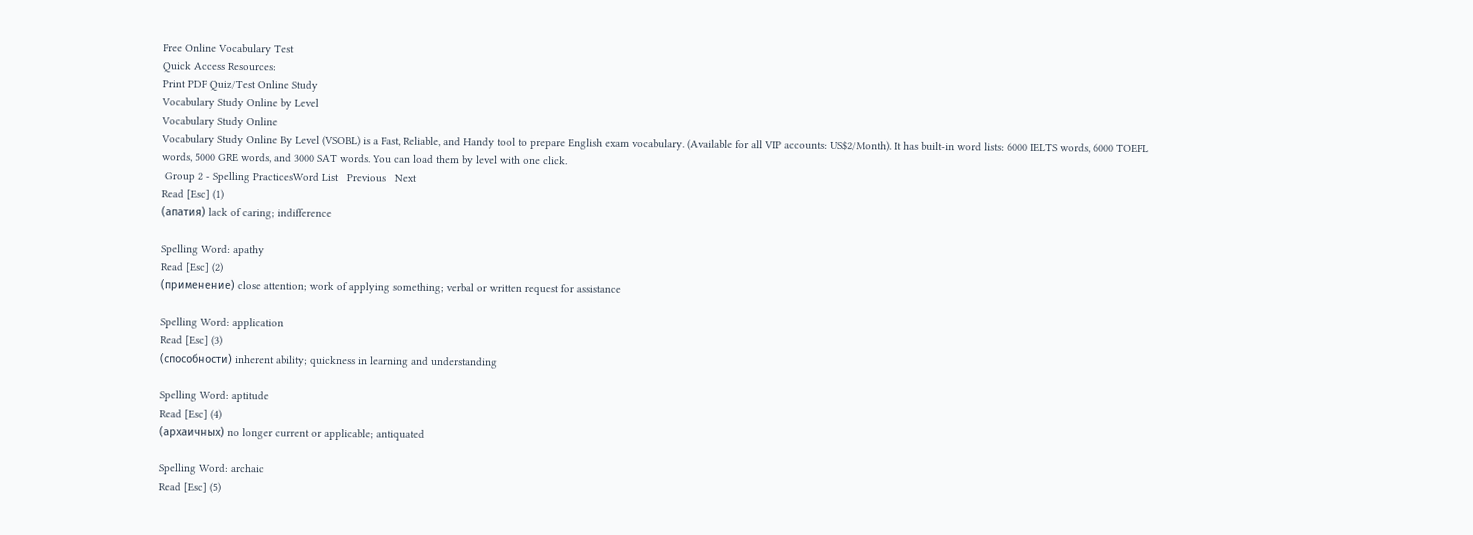Free Online Vocabulary Test
Quick Access Resources:
Print PDF Quiz/Test Online Study
Vocabulary Study Online by Level
Vocabulary Study Online
Vocabulary Study Online By Level (VSOBL) is a Fast, Reliable, and Handy tool to prepare English exam vocabulary. (Available for all VIP accounts: US$2/Month). It has built-in word lists: 6000 IELTS words, 6000 TOEFL words, 5000 GRE words, and 3000 SAT words. You can load them by level with one click.
 Group 2 - Spelling PracticesWord List   Previous   Next
Read [Esc] (1)
(апатия) lack of caring; indifference

Spelling Word: apathy
Read [Esc] (2)
(применение) close attention; work of applying something; verbal or written request for assistance

Spelling Word: application
Read [Esc] (3)
(способности) inherent ability; quickness in learning and understanding

Spelling Word: aptitude
Read [Esc] (4)
(архаичных) no longer current or applicable; antiquated

Spelling Word: archaic
Read [Esc] (5)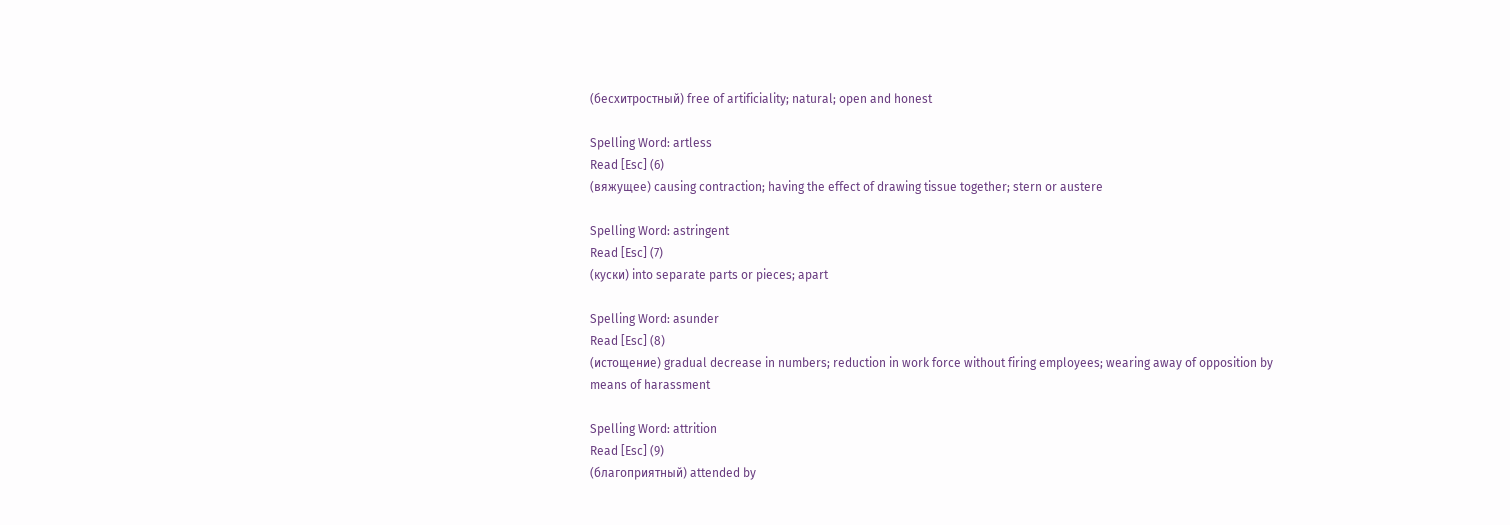(бесхитростный) free of artificiality; natural; open and honest

Spelling Word: artless
Read [Esc] (6)
(вяжущее) causing contraction; having the effect of drawing tissue together; stern or austere

Spelling Word: astringent
Read [Esc] (7)
(куски) into separate parts or pieces; apart

Spelling Word: asunder
Read [Esc] (8)
(истощение) gradual decrease in numbers; reduction in work force without firing employees; wearing away of opposition by means of harassment

Spelling Word: attrition
Read [Esc] (9)
(благоприятный) attended by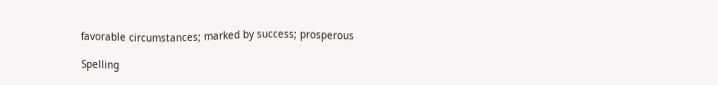favorable circumstances; marked by success; prosperous

Spelling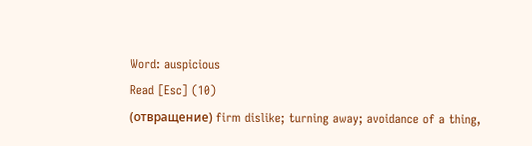Word: auspicious
Read [Esc] (10)
(отвращение) firm dislike; turning away; avoidance of a thing,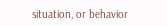situation, or behavior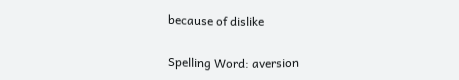because of dislike

Spelling Word: aversion